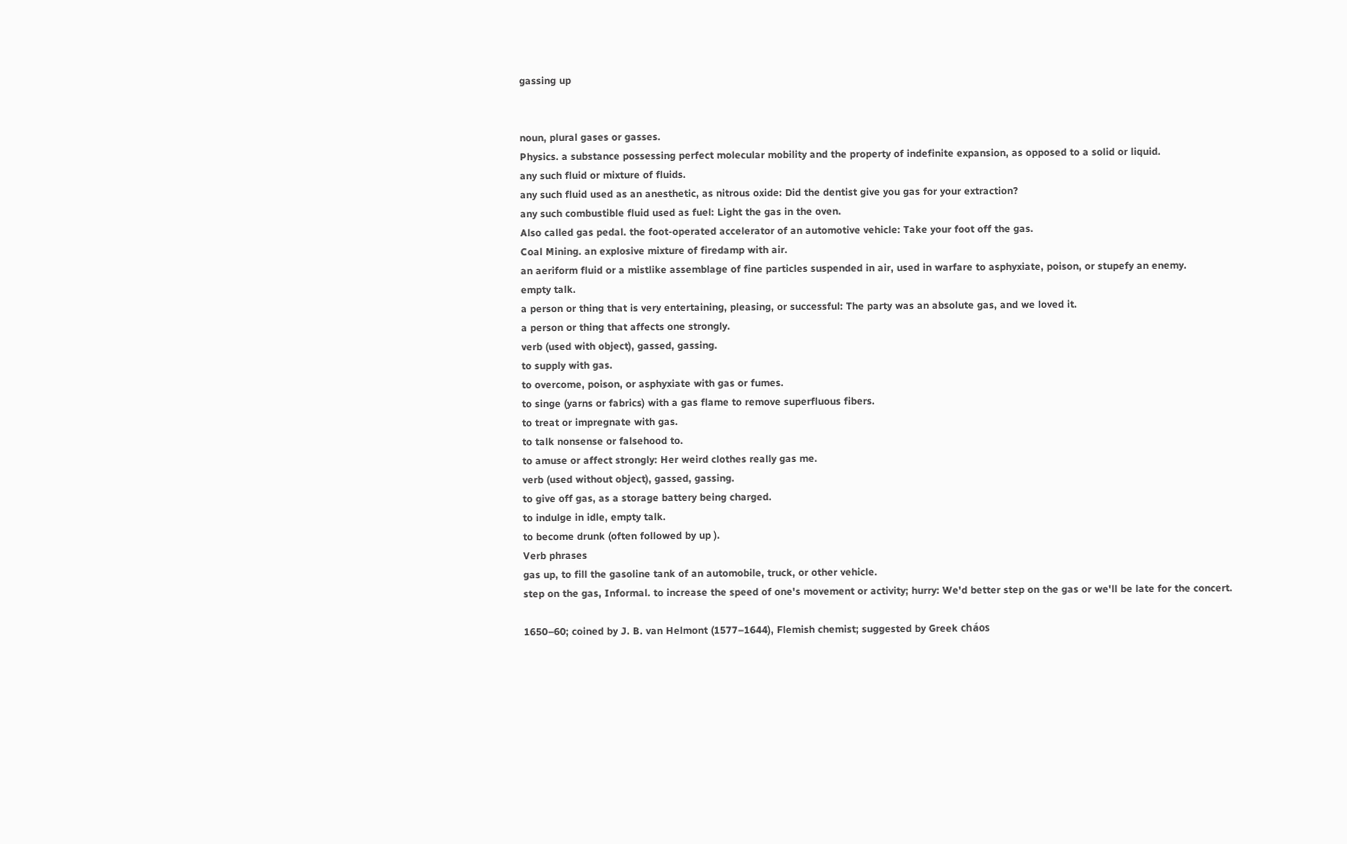gassing up


noun, plural gases or gasses.
Physics. a substance possessing perfect molecular mobility and the property of indefinite expansion, as opposed to a solid or liquid.
any such fluid or mixture of fluids.
any such fluid used as an anesthetic, as nitrous oxide: Did the dentist give you gas for your extraction?
any such combustible fluid used as fuel: Light the gas in the oven.
Also called gas pedal. the foot-operated accelerator of an automotive vehicle: Take your foot off the gas.
Coal Mining. an explosive mixture of firedamp with air.
an aeriform fluid or a mistlike assemblage of fine particles suspended in air, used in warfare to asphyxiate, poison, or stupefy an enemy.
empty talk.
a person or thing that is very entertaining, pleasing, or successful: The party was an absolute gas, and we loved it.
a person or thing that affects one strongly.
verb (used with object), gassed, gassing.
to supply with gas.
to overcome, poison, or asphyxiate with gas or fumes.
to singe (yarns or fabrics) with a gas flame to remove superfluous fibers.
to treat or impregnate with gas.
to talk nonsense or falsehood to.
to amuse or affect strongly: Her weird clothes really gas me.
verb (used without object), gassed, gassing.
to give off gas, as a storage battery being charged.
to indulge in idle, empty talk.
to become drunk (often followed by up ).
Verb phrases
gas up, to fill the gasoline tank of an automobile, truck, or other vehicle.
step on the gas, Informal. to increase the speed of one's movement or activity; hurry: We'd better step on the gas or we'll be late for the concert.

1650–60; coined by J. B. van Helmont (1577–1644), Flemish chemist; suggested by Greek cháos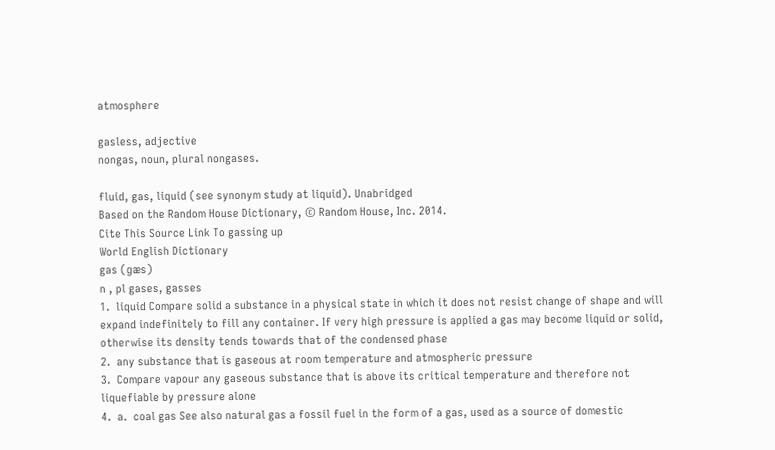atmosphere

gasless, adjective
nongas, noun, plural nongases.

fluid, gas, liquid (see synonym study at liquid). Unabridged
Based on the Random House Dictionary, © Random House, Inc. 2014.
Cite This Source Link To gassing up
World English Dictionary
gas (ɡæs)
n , pl gases, gasses
1.  liquid Compare solid a substance in a physical state in which it does not resist change of shape and will expand indefinitely to fill any container. If very high pressure is applied a gas may become liquid or solid, otherwise its density tends towards that of the condensed phase
2.  any substance that is gaseous at room temperature and atmospheric pressure
3.  Compare vapour any gaseous substance that is above its critical temperature and therefore not liquefiable by pressure alone
4.  a.  coal gas See also natural gas a fossil fuel in the form of a gas, used as a source of domestic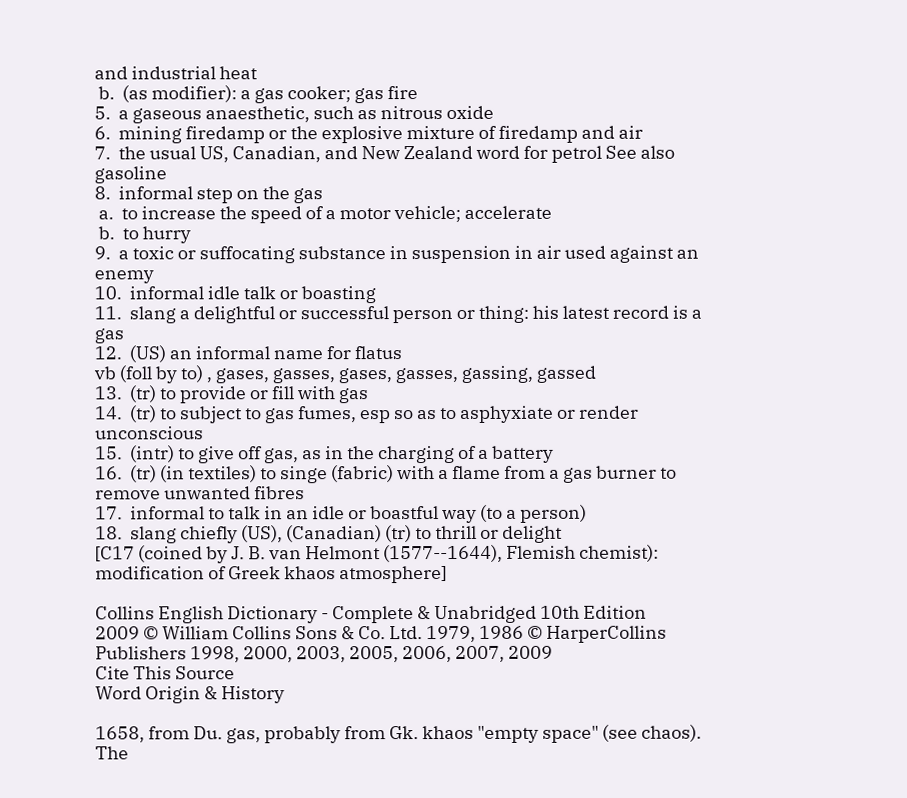and industrial heat
 b.  (as modifier): a gas cooker; gas fire
5.  a gaseous anaesthetic, such as nitrous oxide
6.  mining firedamp or the explosive mixture of firedamp and air
7.  the usual US, Canadian, and New Zealand word for petrol See also gasoline
8.  informal step on the gas
 a.  to increase the speed of a motor vehicle; accelerate
 b.  to hurry
9.  a toxic or suffocating substance in suspension in air used against an enemy
10.  informal idle talk or boasting
11.  slang a delightful or successful person or thing: his latest record is a gas
12.  (US) an informal name for flatus
vb (foll by to) , gases, gasses, gases, gasses, gassing, gassed
13.  (tr) to provide or fill with gas
14.  (tr) to subject to gas fumes, esp so as to asphyxiate or render unconscious
15.  (intr) to give off gas, as in the charging of a battery
16.  (tr) (in textiles) to singe (fabric) with a flame from a gas burner to remove unwanted fibres
17.  informal to talk in an idle or boastful way (to a person)
18.  slang chiefly (US), (Canadian) (tr) to thrill or delight
[C17 (coined by J. B. van Helmont (1577--1644), Flemish chemist): modification of Greek khaos atmosphere]

Collins English Dictionary - Complete & Unabridged 10th Edition
2009 © William Collins Sons & Co. Ltd. 1979, 1986 © HarperCollins
Publishers 1998, 2000, 2003, 2005, 2006, 2007, 2009
Cite This Source
Word Origin & History

1658, from Du. gas, probably from Gk. khaos "empty space" (see chaos). The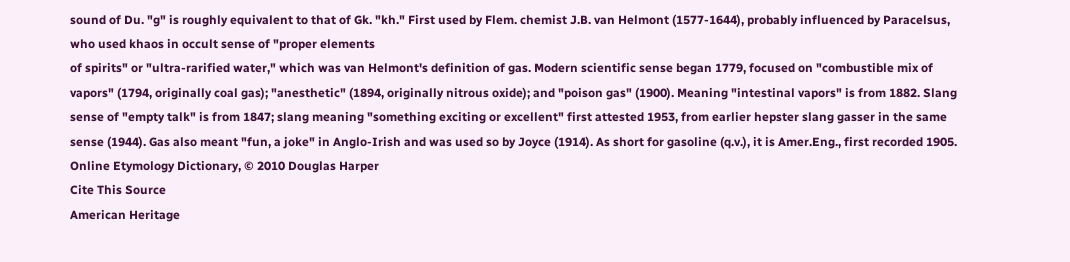sound of Du. "g" is roughly equivalent to that of Gk. "kh." First used by Flem. chemist J.B. van Helmont (1577-1644), probably influenced by Paracelsus, who used khaos in occult sense of "proper elements
of spirits" or "ultra-rarified water," which was van Helmont's definition of gas. Modern scientific sense began 1779, focused on "combustible mix of vapors" (1794, originally coal gas); "anesthetic" (1894, originally nitrous oxide); and "poison gas" (1900). Meaning "intestinal vapors" is from 1882. Slang sense of "empty talk" is from 1847; slang meaning "something exciting or excellent" first attested 1953, from earlier hepster slang gasser in the same sense (1944). Gas also meant "fun, a joke" in Anglo-Irish and was used so by Joyce (1914). As short for gasoline (q.v.), it is Amer.Eng., first recorded 1905.
Online Etymology Dictionary, © 2010 Douglas Harper
Cite This Source
American Heritage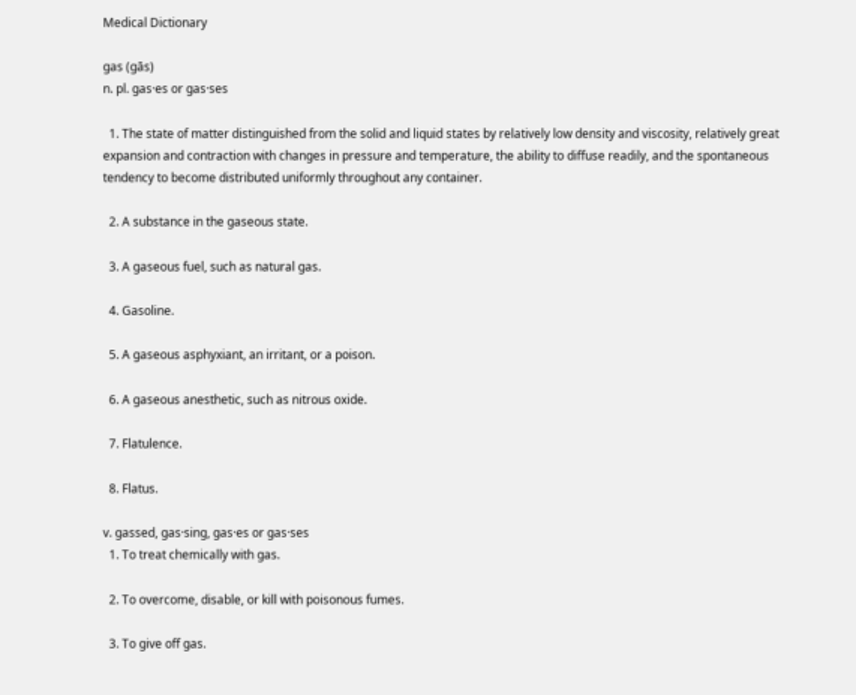Medical Dictionary

gas (gās)
n. pl. gas·es or gas·ses

  1. The state of matter distinguished from the solid and liquid states by relatively low density and viscosity, relatively great expansion and contraction with changes in pressure and temperature, the ability to diffuse readily, and the spontaneous tendency to become distributed uniformly throughout any container.

  2. A substance in the gaseous state.

  3. A gaseous fuel, such as natural gas.

  4. Gasoline.

  5. A gaseous asphyxiant, an irritant, or a poison.

  6. A gaseous anesthetic, such as nitrous oxide.

  7. Flatulence.

  8. Flatus.

v. gassed, gas·sing, gas·es or gas·ses
  1. To treat chemically with gas.

  2. To overcome, disable, or kill with poisonous fumes.

  3. To give off gas.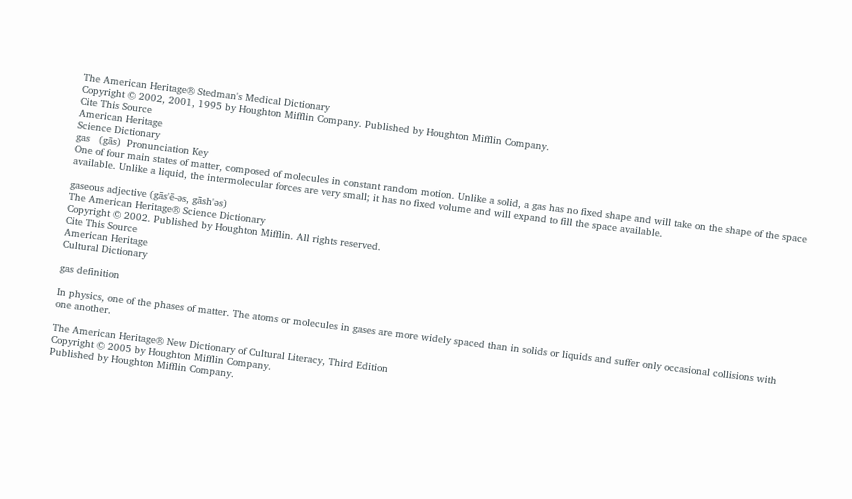The American Heritage® Stedman's Medical Dictionary
Copyright © 2002, 2001, 1995 by Houghton Mifflin Company. Published by Houghton Mifflin Company.
Cite This Source
American Heritage
Science Dictionary
gas   (gās)  Pronunciation Key
One of four main states of matter, composed of molecules in constant random motion. Unlike a solid, a gas has no fixed shape and will take on the shape of the space available. Unlike a liquid, the intermolecular forces are very small; it has no fixed volume and will expand to fill the space available.

gaseous adjective (gās'ē-əs, gāsh'əs)
The American Heritage® Science Dictionary
Copyright © 2002. Published by Houghton Mifflin. All rights reserved.
Cite This Source
American Heritage
Cultural Dictionary

gas definition

In physics, one of the phases of matter. The atoms or molecules in gases are more widely spaced than in solids or liquids and suffer only occasional collisions with one another.

The American Heritage® New Dictionary of Cultural Literacy, Third Edition
Copyright © 2005 by Houghton Mifflin Company.
Published by Houghton Mifflin Company.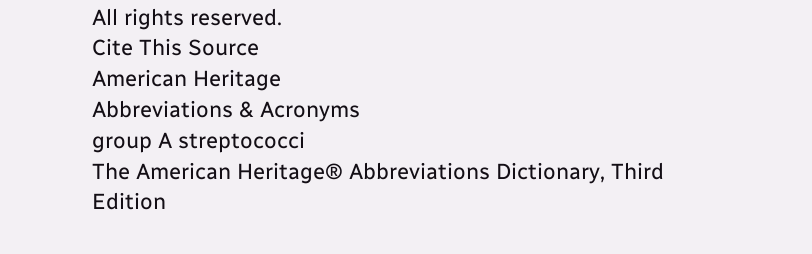All rights reserved.
Cite This Source
American Heritage
Abbreviations & Acronyms
group A streptococci
The American Heritage® Abbreviations Dictionary, Third Edition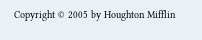Copyright © 2005 by Houghton Mifflin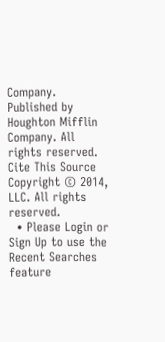Company.
Published by Houghton Mifflin Company. All rights reserved.
Cite This Source
Copyright © 2014, LLC. All rights reserved.
  • Please Login or Sign Up to use the Recent Searches feature